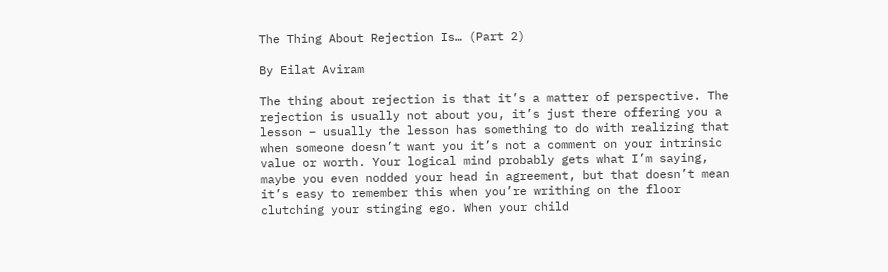The Thing About Rejection Is… (Part 2)

By Eilat Aviram

The thing about rejection is that it’s a matter of perspective. The rejection is usually not about you, it’s just there offering you a lesson – usually the lesson has something to do with realizing that when someone doesn’t want you it’s not a comment on your intrinsic value or worth. Your logical mind probably gets what I’m saying, maybe you even nodded your head in agreement, but that doesn’t mean it’s easy to remember this when you’re writhing on the floor clutching your stinging ego. When your child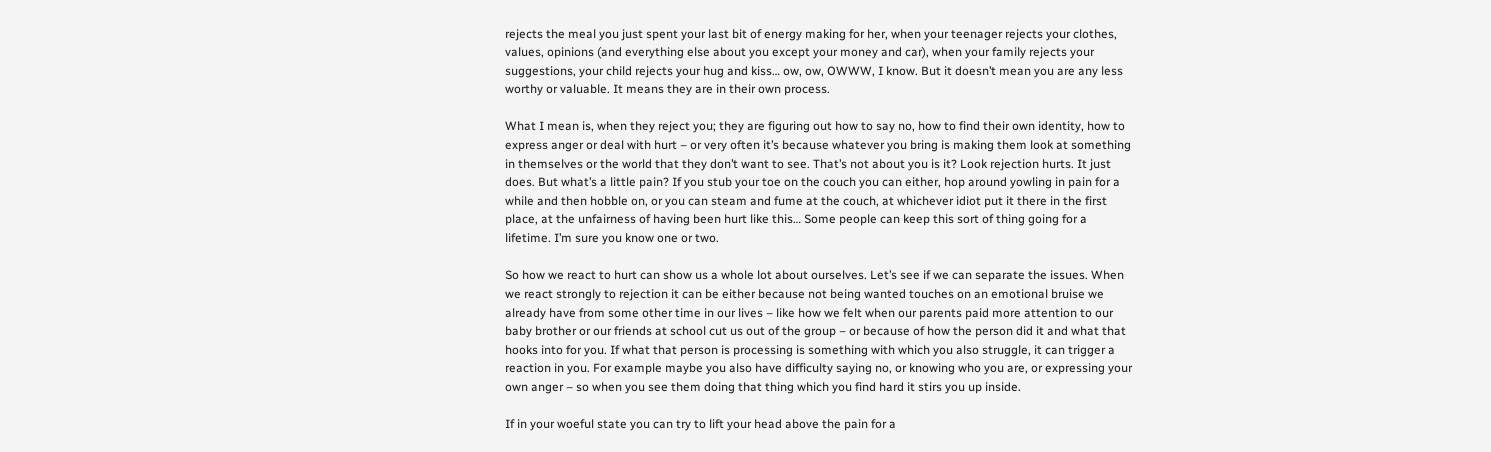rejects the meal you just spent your last bit of energy making for her, when your teenager rejects your clothes, values, opinions (and everything else about you except your money and car), when your family rejects your suggestions, your child rejects your hug and kiss… ow, ow, OWWW, I know. But it doesn’t mean you are any less worthy or valuable. It means they are in their own process.

What I mean is, when they reject you; they are figuring out how to say no, how to find their own identity, how to express anger or deal with hurt – or very often it’s because whatever you bring is making them look at something in themselves or the world that they don’t want to see. That’s not about you is it? Look rejection hurts. It just does. But what’s a little pain? If you stub your toe on the couch you can either, hop around yowling in pain for a while and then hobble on, or you can steam and fume at the couch, at whichever idiot put it there in the first place, at the unfairness of having been hurt like this… Some people can keep this sort of thing going for a lifetime. I’m sure you know one or two.

So how we react to hurt can show us a whole lot about ourselves. Let’s see if we can separate the issues. When we react strongly to rejection it can be either because not being wanted touches on an emotional bruise we already have from some other time in our lives – like how we felt when our parents paid more attention to our baby brother or our friends at school cut us out of the group – or because of how the person did it and what that hooks into for you. If what that person is processing is something with which you also struggle, it can trigger a reaction in you. For example maybe you also have difficulty saying no, or knowing who you are, or expressing your own anger – so when you see them doing that thing which you find hard it stirs you up inside.

If in your woeful state you can try to lift your head above the pain for a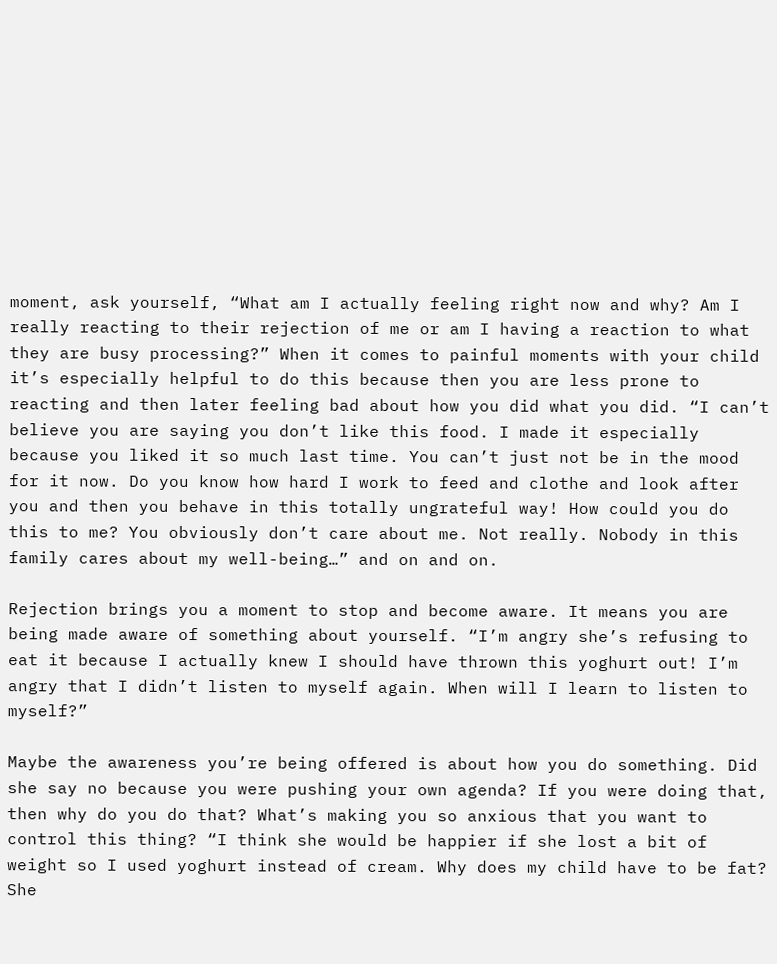moment, ask yourself, “What am I actually feeling right now and why? Am I really reacting to their rejection of me or am I having a reaction to what they are busy processing?” When it comes to painful moments with your child it’s especially helpful to do this because then you are less prone to reacting and then later feeling bad about how you did what you did. “I can’t believe you are saying you don’t like this food. I made it especially because you liked it so much last time. You can’t just not be in the mood for it now. Do you know how hard I work to feed and clothe and look after you and then you behave in this totally ungrateful way! How could you do this to me? You obviously don’t care about me. Not really. Nobody in this family cares about my well-being…” and on and on.

Rejection brings you a moment to stop and become aware. It means you are being made aware of something about yourself. “I’m angry she’s refusing to eat it because I actually knew I should have thrown this yoghurt out! I’m angry that I didn’t listen to myself again. When will I learn to listen to myself?”

Maybe the awareness you’re being offered is about how you do something. Did she say no because you were pushing your own agenda? If you were doing that, then why do you do that? What’s making you so anxious that you want to control this thing? “I think she would be happier if she lost a bit of weight so I used yoghurt instead of cream. Why does my child have to be fat? She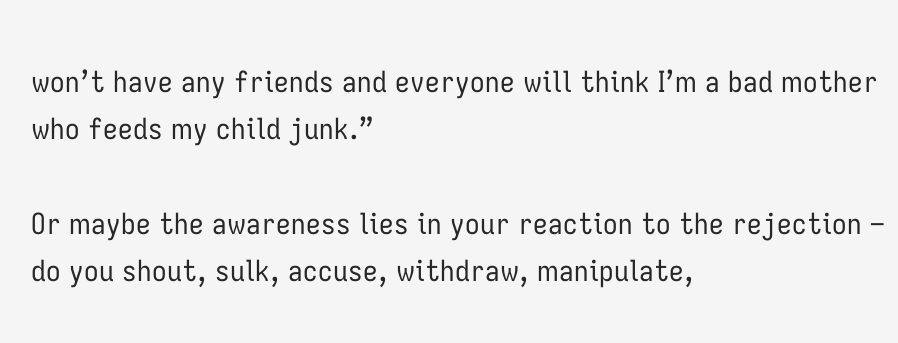won’t have any friends and everyone will think I’m a bad mother who feeds my child junk.”

Or maybe the awareness lies in your reaction to the rejection – do you shout, sulk, accuse, withdraw, manipulate,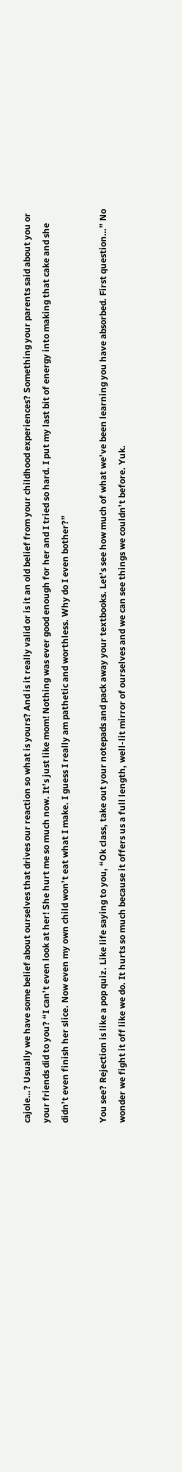cajole…? Usually we have some belief about ourselves that drives our reaction so what is yours? And is it really valid or is it an old belief from your childhood experiences? Something your parents said about you or your friends did to you? “I can’t even look at her! She hurt me so much now. It’s just like mom! Nothing was ever good enough for her and I tried so hard. I put my last bit of energy into making that cake and she didn’t even finish her slice. Now even my own child won’t eat what I make. I guess I really am pathetic and worthless. Why do I even bother?”

You see? Rejection is like a pop quiz. Like life saying to you, “Ok class, take out your notepads and pack away your textbooks. Let’s see how much of what we’ve been learning you have absorbed. First question…” No wonder we fight it off like we do. It hurts so much because it offers us a full length, well-lit mirror of ourselves and we can see things we couldn’t before. Yuk.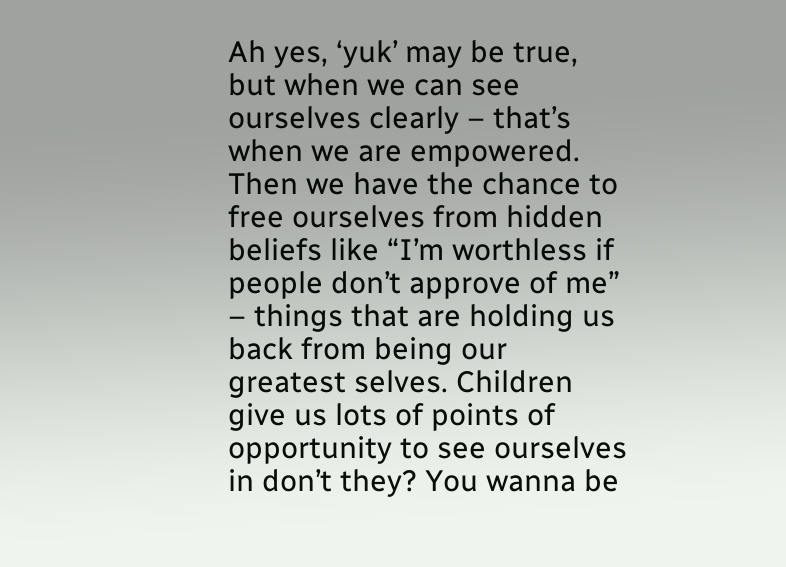Ah yes, ‘yuk’ may be true, but when we can see ourselves clearly – that’s when we are empowered. Then we have the chance to free ourselves from hidden beliefs like “I’m worthless if people don’t approve of me” – things that are holding us back from being our greatest selves. Children give us lots of points of opportunity to see ourselves in don’t they? You wanna be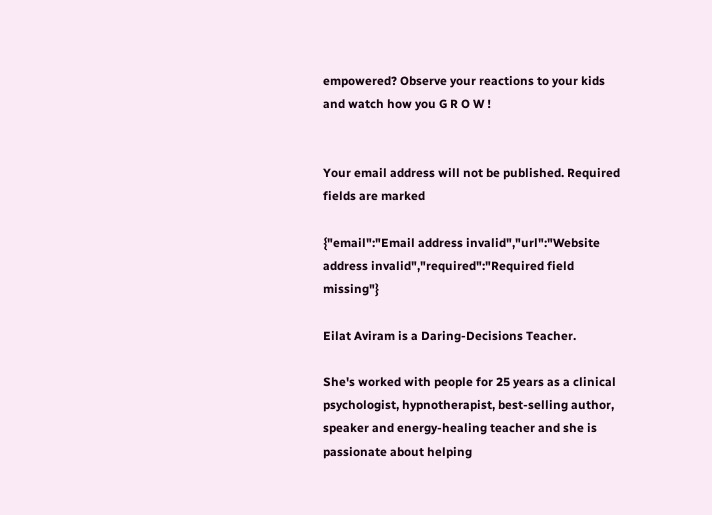empowered? Observe your reactions to your kids and watch how you G R O W !


Your email address will not be published. Required fields are marked

{"email":"Email address invalid","url":"Website address invalid","required":"Required field missing"}

Eilat Aviram is a Daring-Decisions Teacher.

She's worked with people for 25 years as a clinical psychologist, hypnotherapist, best-selling author, speaker and energy-healing teacher and she is passionate about helping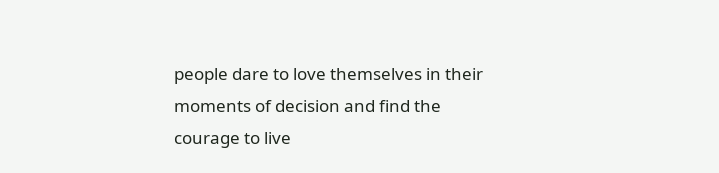people dare to love themselves in their moments of decision and find the courage to live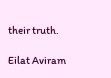their truth.

Eilat Aviram